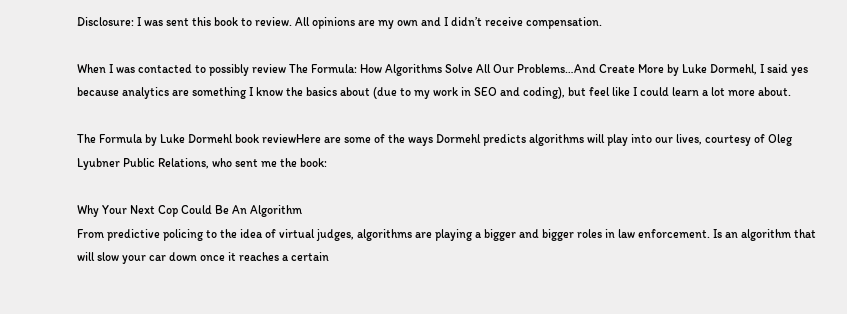Disclosure: I was sent this book to review. All opinions are my own and I didn’t receive compensation.

When I was contacted to possibly review The Formula: How Algorithms Solve All Our Problems…And Create More by Luke Dormehl, I said yes because analytics are something I know the basics about (due to my work in SEO and coding), but feel like I could learn a lot more about.

The Formula by Luke Dormehl book reviewHere are some of the ways Dormehl predicts algorithms will play into our lives, courtesy of Oleg Lyubner Public Relations, who sent me the book:

Why Your Next Cop Could Be An Algorithm
From predictive policing to the idea of virtual judges, algorithms are playing a bigger and bigger roles in law enforcement. Is an algorithm that will slow your car down once it reaches a certain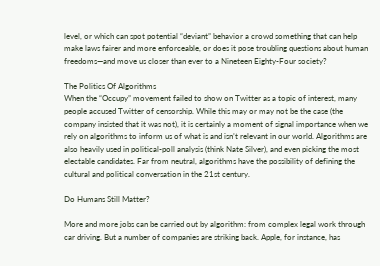level, or which can spot potential “deviant” behavior a crowd something that can help make laws fairer and more enforceable, or does it pose troubling questions about human freedoms—and move us closer than ever to a Nineteen Eighty-Four society?

The Politics Of Algorithms
When the “Occupy” movement failed to show on Twitter as a topic of interest, many people accused Twitter of censorship. While this may or may not be the case (the company insisted that it was not), it is certainly a moment of signal importance when we rely on algorithms to inform us of what is and isn’t relevant in our world. Algorithms are also heavily used in political-poll analysis (think Nate Silver), and even picking the most electable candidates. Far from neutral, algorithms have the possibility of defining the cultural and political conversation in the 21st century.

Do Humans Still Matter?

More and more jobs can be carried out by algorithm: from complex legal work through car driving. But a number of companies are striking back. Apple, for instance, has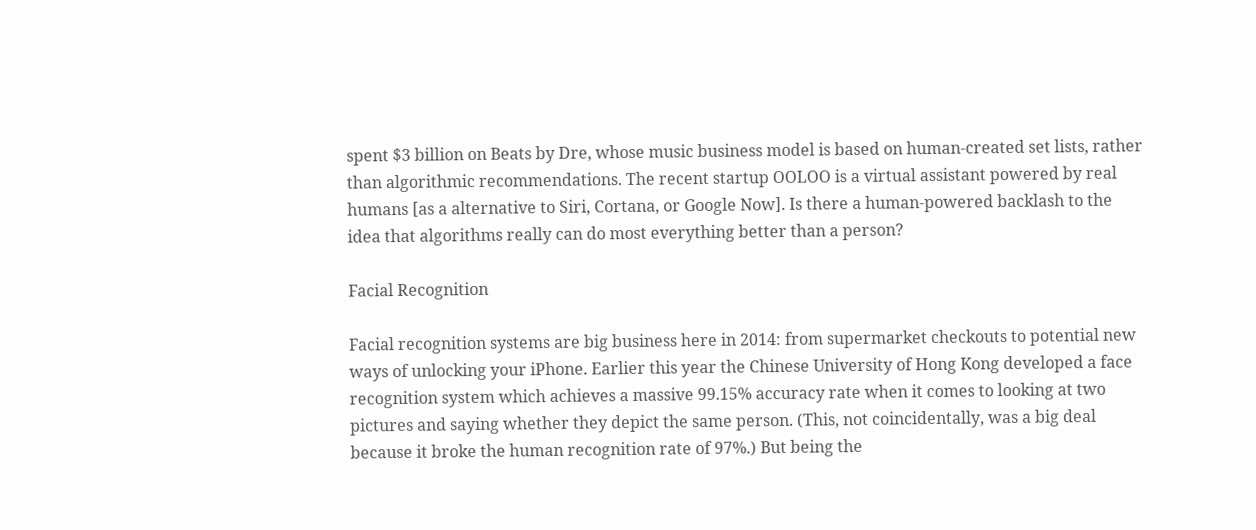spent $3 billion on Beats by Dre, whose music business model is based on human-created set lists, rather than algorithmic recommendations. The recent startup OOLOO is a virtual assistant powered by real humans [as a alternative to Siri, Cortana, or Google Now]. Is there a human-powered backlash to the idea that algorithms really can do most everything better than a person?

Facial Recognition

Facial recognition systems are big business here in 2014: from supermarket checkouts to potential new ways of unlocking your iPhone. Earlier this year the Chinese University of Hong Kong developed a face recognition system which achieves a massive 99.15% accuracy rate when it comes to looking at two pictures and saying whether they depict the same person. (This, not coincidentally, was a big deal because it broke the human recognition rate of 97%.) But being the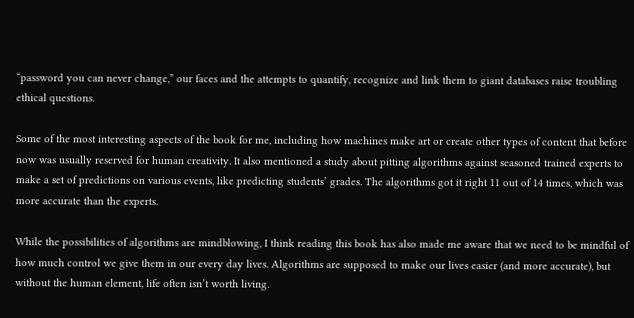“password you can never change,” our faces and the attempts to quantify, recognize and link them to giant databases raise troubling ethical questions.

Some of the most interesting aspects of the book for me, including how machines make art or create other types of content that before now was usually reserved for human creativity. It also mentioned a study about pitting algorithms against seasoned trained experts to make a set of predictions on various events, like predicting students’ grades. The algorithms got it right 11 out of 14 times, which was more accurate than the experts.

While the possibilities of algorithms are mindblowing, I think reading this book has also made me aware that we need to be mindful of how much control we give them in our every day lives. Algorithms are supposed to make our lives easier (and more accurate), but without the human element, life often isn’t worth living.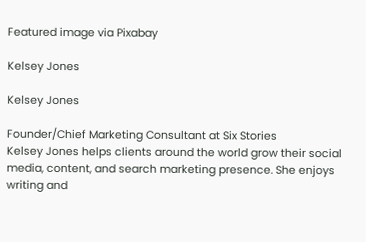Featured image via Pixabay

Kelsey Jones

Kelsey Jones

Founder/Chief Marketing Consultant at Six Stories
Kelsey Jones helps clients around the world grow their social media, content, and search marketing presence. She enjoys writing and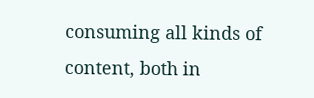consuming all kinds of content, both in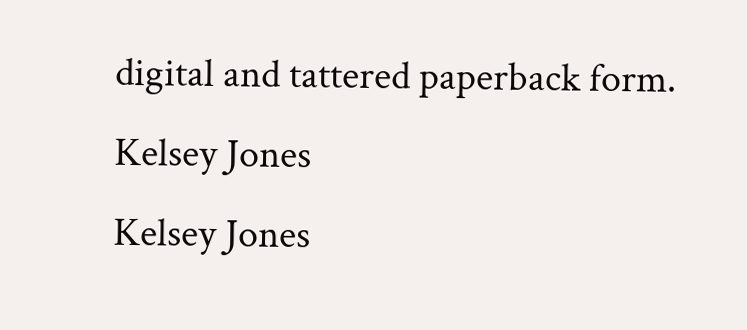digital and tattered paperback form.
Kelsey Jones
Kelsey Jones